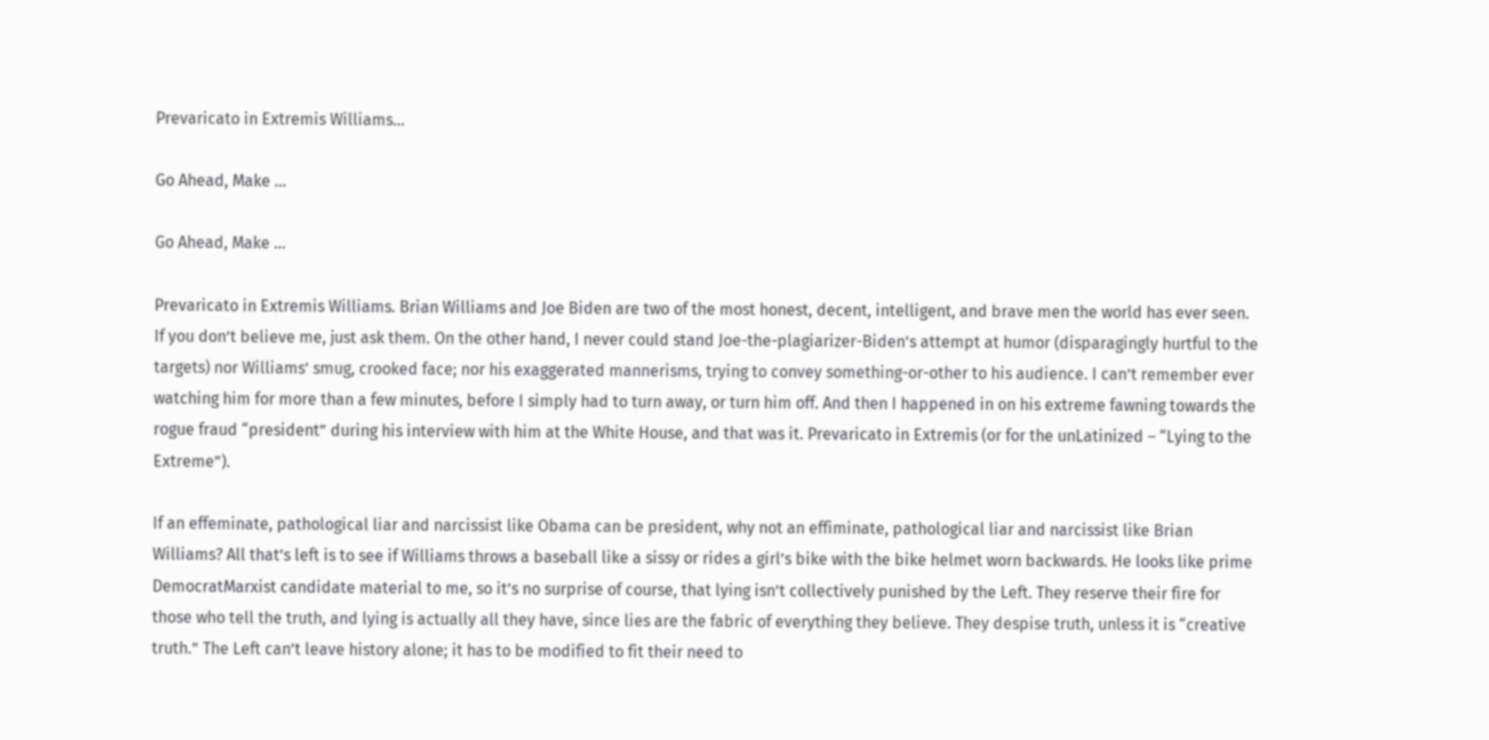Prevaricato in Extremis Williams…

Go Ahead, Make ...

Go Ahead, Make …

Prevaricato in Extremis Williams. Brian Williams and Joe Biden are two of the most honest, decent, intelligent, and brave men the world has ever seen. If you don’t believe me, just ask them. On the other hand, I never could stand Joe-the-plagiarizer-Biden’s attempt at humor (disparagingly hurtful to the targets) nor Williams’ smug, crooked face; nor his exaggerated mannerisms, trying to convey something-or-other to his audience. I can’t remember ever watching him for more than a few minutes, before I simply had to turn away, or turn him off. And then I happened in on his extreme fawning towards the rogue fraud “president” during his interview with him at the White House, and that was it. Prevaricato in Extremis (or for the unLatinized – “Lying to the Extreme”).

If an effeminate, pathological liar and narcissist like Obama can be president, why not an effiminate, pathological liar and narcissist like Brian Williams? All that’s left is to see if Williams throws a baseball like a sissy or rides a girl’s bike with the bike helmet worn backwards. He looks like prime DemocratMarxist candidate material to me, so it’s no surprise of course, that lying isn’t collectively punished by the Left. They reserve their fire for those who tell the truth, and lying is actually all they have, since lies are the fabric of everything they believe. They despise truth, unless it is “creative truth.” The Left can’t leave history alone; it has to be modified to fit their need to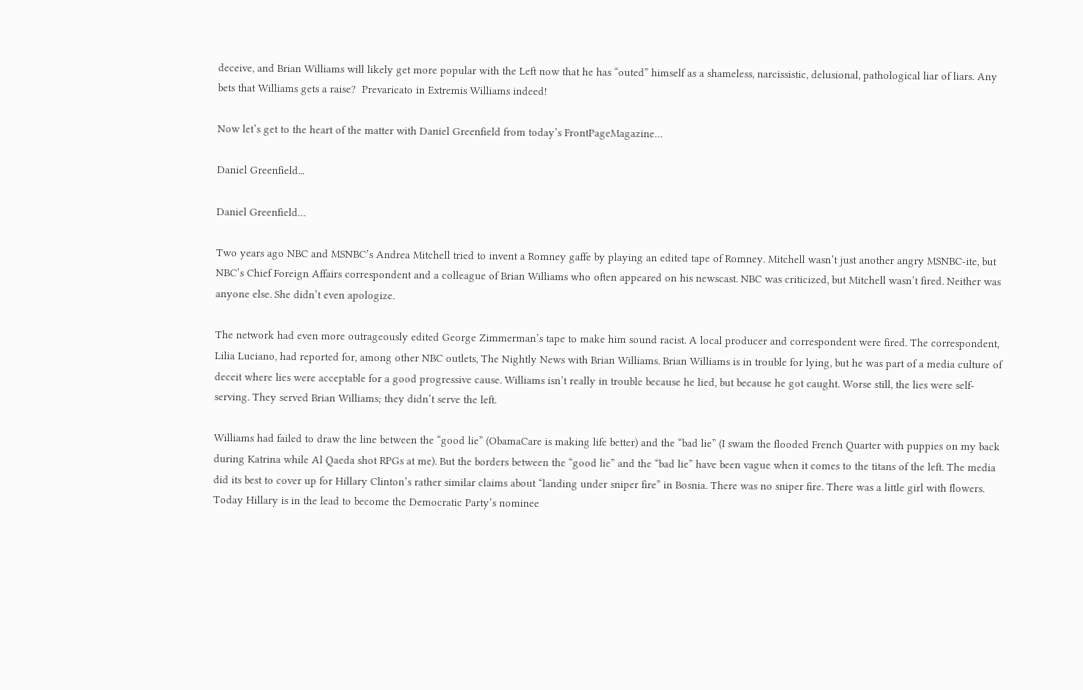deceive, and Brian Williams will likely get more popular with the Left now that he has “outed” himself as a shameless, narcissistic, delusional, pathological liar of liars. Any bets that Williams gets a raise?  Prevaricato in Extremis Williams indeed!

Now let’s get to the heart of the matter with Daniel Greenfield from today’s FrontPageMagazine…

Daniel Greenfield...

Daniel Greenfield…

Two years ago NBC and MSNBC’s Andrea Mitchell tried to invent a Romney gaffe by playing an edited tape of Romney. Mitchell wasn’t just another angry MSNBC-ite, but NBC’s Chief Foreign Affairs correspondent and a colleague of Brian Williams who often appeared on his newscast. NBC was criticized, but Mitchell wasn’t fired. Neither was anyone else. She didn’t even apologize.

The network had even more outrageously edited George Zimmerman’s tape to make him sound racist. A local producer and correspondent were fired. The correspondent, Lilia Luciano, had reported for, among other NBC outlets, The Nightly News with Brian Williams. Brian Williams is in trouble for lying, but he was part of a media culture of deceit where lies were acceptable for a good progressive cause. Williams isn’t really in trouble because he lied, but because he got caught. Worse still, the lies were self-serving. They served Brian Williams; they didn’t serve the left.

Williams had failed to draw the line between the “good lie” (ObamaCare is making life better) and the “bad lie” (I swam the flooded French Quarter with puppies on my back during Katrina while Al Qaeda shot RPGs at me). But the borders between the “good lie” and the “bad lie” have been vague when it comes to the titans of the left. The media did its best to cover up for Hillary Clinton’s rather similar claims about “landing under sniper fire” in Bosnia. There was no sniper fire. There was a little girl with flowers. Today Hillary is in the lead to become the Democratic Party’s nominee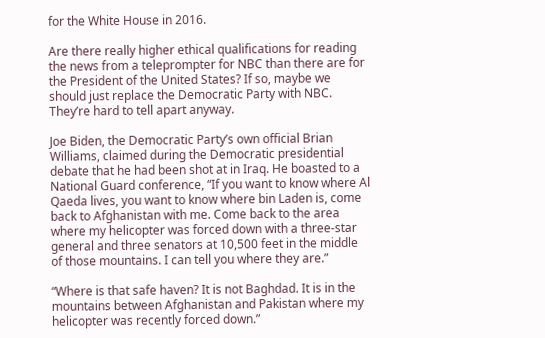for the White House in 2016.

Are there really higher ethical qualifications for reading the news from a teleprompter for NBC than there are for the President of the United States? If so, maybe we should just replace the Democratic Party with NBC.  They’re hard to tell apart anyway.

Joe Biden, the Democratic Party’s own official Brian Williams, claimed during the Democratic presidential debate that he had been shot at in Iraq. He boasted to a National Guard conference, “If you want to know where Al Qaeda lives, you want to know where bin Laden is, come back to Afghanistan with me. Come back to the area where my helicopter was forced down with a three-star general and three senators at 10,500 feet in the middle of those mountains. I can tell you where they are.”

“Where is that safe haven? It is not Baghdad. It is in the mountains between Afghanistan and Pakistan where my helicopter was recently forced down.”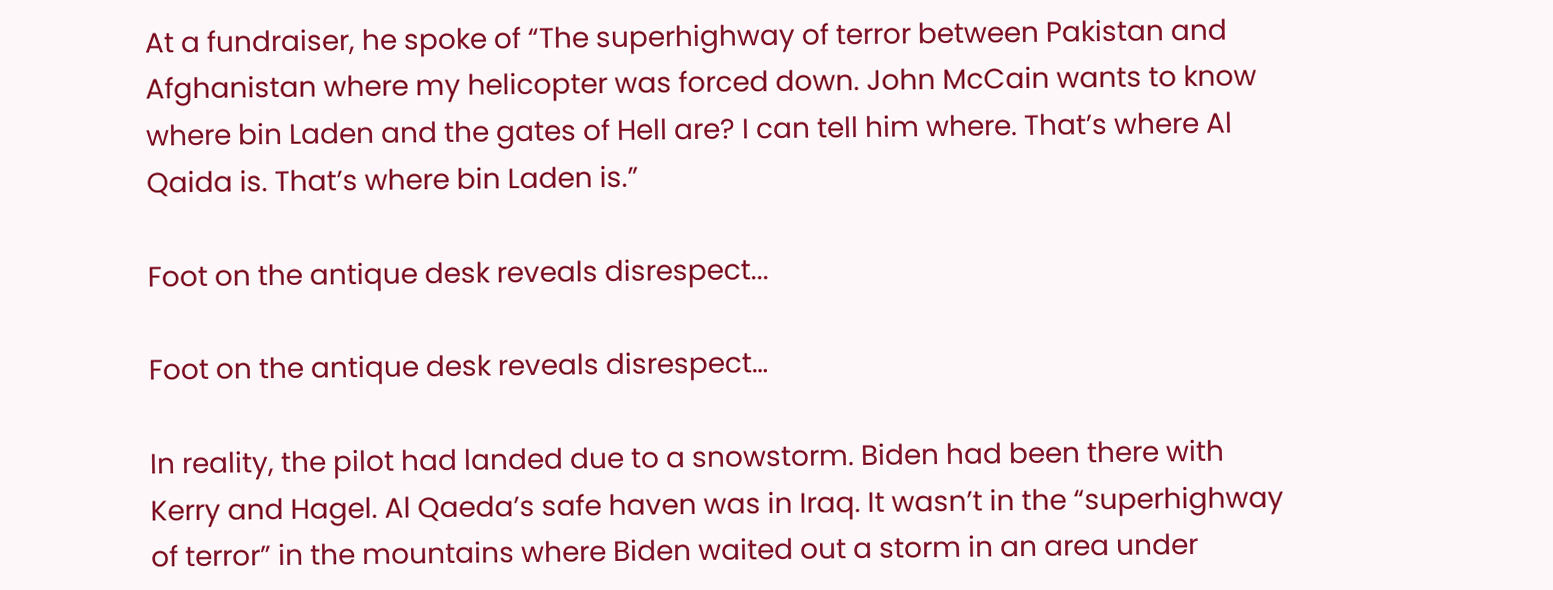At a fundraiser, he spoke of “The superhighway of terror between Pakistan and Afghanistan where my helicopter was forced down. John McCain wants to know where bin Laden and the gates of Hell are? I can tell him where. That’s where Al Qaida is. That’s where bin Laden is.”

Foot on the antique desk reveals disrespect...

Foot on the antique desk reveals disrespect…

In reality, the pilot had landed due to a snowstorm. Biden had been there with Kerry and Hagel. Al Qaeda’s safe haven was in Iraq. It wasn’t in the “superhighway of terror” in the mountains where Biden waited out a storm in an area under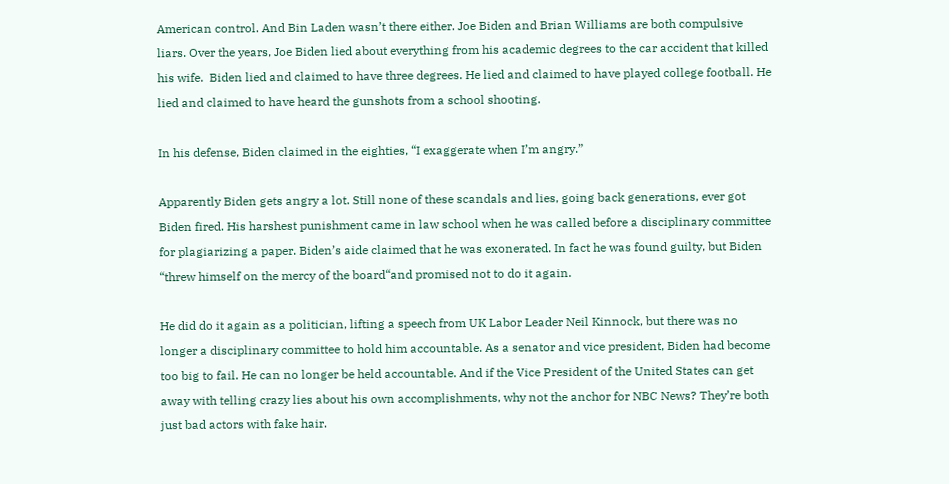American control. And Bin Laden wasn’t there either. Joe Biden and Brian Williams are both compulsive liars. Over the years, Joe Biden lied about everything from his academic degrees to the car accident that killed his wife.  Biden lied and claimed to have three degrees. He lied and claimed to have played college football. He lied and claimed to have heard the gunshots from a school shooting.

In his defense, Biden claimed in the eighties, “I exaggerate when I’m angry.”

Apparently Biden gets angry a lot. Still none of these scandals and lies, going back generations, ever got Biden fired. His harshest punishment came in law school when he was called before a disciplinary committee for plagiarizing a paper. Biden’s aide claimed that he was exonerated. In fact he was found guilty, but Biden “threw himself on the mercy of the board“and promised not to do it again.

He did do it again as a politician, lifting a speech from UK Labor Leader Neil Kinnock, but there was no longer a disciplinary committee to hold him accountable. As a senator and vice president, Biden had become too big to fail. He can no longer be held accountable. And if the Vice President of the United States can get away with telling crazy lies about his own accomplishments, why not the anchor for NBC News? They’re both just bad actors with fake hair.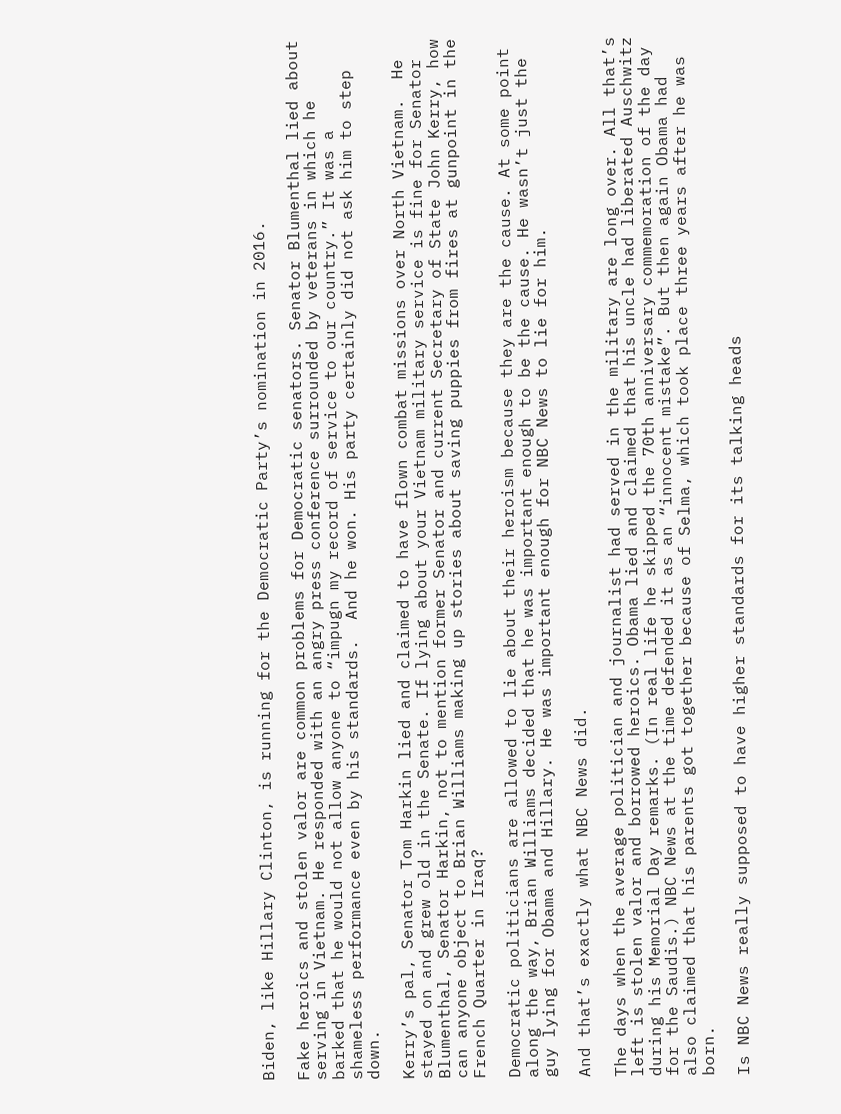Biden, like Hillary Clinton, is running for the Democratic Party’s nomination in 2016.

Fake heroics and stolen valor are common problems for Democratic senators. Senator Blumenthal lied about serving in Vietnam. He responded with an angry press conference surrounded by veterans in which he barked that he would not allow anyone to “impugn my record of service to our country.” It was a shameless performance even by his standards.  And he won. His party certainly did not ask him to step down.

Kerry’s pal, Senator Tom Harkin lied and claimed to have flown combat missions over North Vietnam.  He stayed on and grew old in the Senate. If lying about your Vietnam military service is fine for Senator Blumenthal, Senator Harkin, not to mention former Senator and current Secretary of State John Kerry, how can anyone object to Brian Williams making up stories about saving puppies from fires at gunpoint in the French Quarter in Iraq?

Democratic politicians are allowed to lie about their heroism because they are the cause. At some point along the way, Brian Williams decided that he was important enough to be the cause. He wasn’t just the guy lying for Obama and Hillary. He was important enough for NBC News to lie for him.

And that’s exactly what NBC News did.

The days when the average politician and journalist had served in the military are long over. All that’s left is stolen valor and borrowed heroics. Obama lied and claimed that his uncle had liberated Auschwitz during his Memorial Day remarks. (In real life he skipped the 70th anniversary commemoration of the day for the Saudis.) NBC News at the time defended it as an “innocent mistake”. But then again Obama had also claimed that his parents got together because of Selma, which took place three years after he was born.

Is NBC News really supposed to have higher standards for its talking heads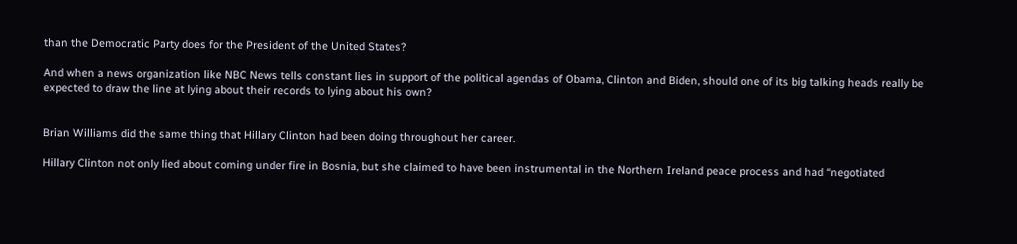than the Democratic Party does for the President of the United States?

And when a news organization like NBC News tells constant lies in support of the political agendas of Obama, Clinton and Biden, should one of its big talking heads really be expected to draw the line at lying about their records to lying about his own?


Brian Williams did the same thing that Hillary Clinton had been doing throughout her career.

Hillary Clinton not only lied about coming under fire in Bosnia, but she claimed to have been instrumental in the Northern Ireland peace process and had “negotiated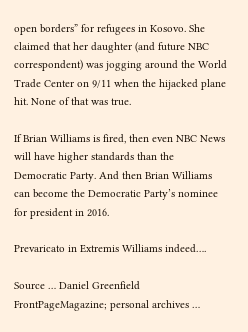open borders” for refugees in Kosovo. She claimed that her daughter (and future NBC correspondent) was jogging around the World Trade Center on 9/11 when the hijacked plane hit. None of that was true.

If Brian Williams is fired, then even NBC News will have higher standards than the Democratic Party. And then Brian Williams can become the Democratic Party’s nominee for president in 2016.

Prevaricato in Extremis Williams indeed….

Source … Daniel Greenfield FrontPageMagazine; personal archives …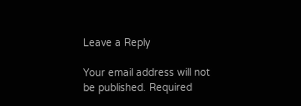Leave a Reply

Your email address will not be published. Required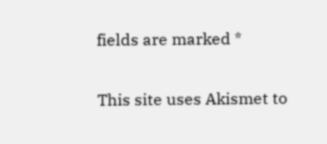fields are marked *

This site uses Akismet to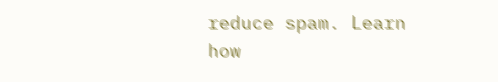reduce spam. Learn how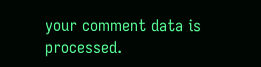your comment data is processed.